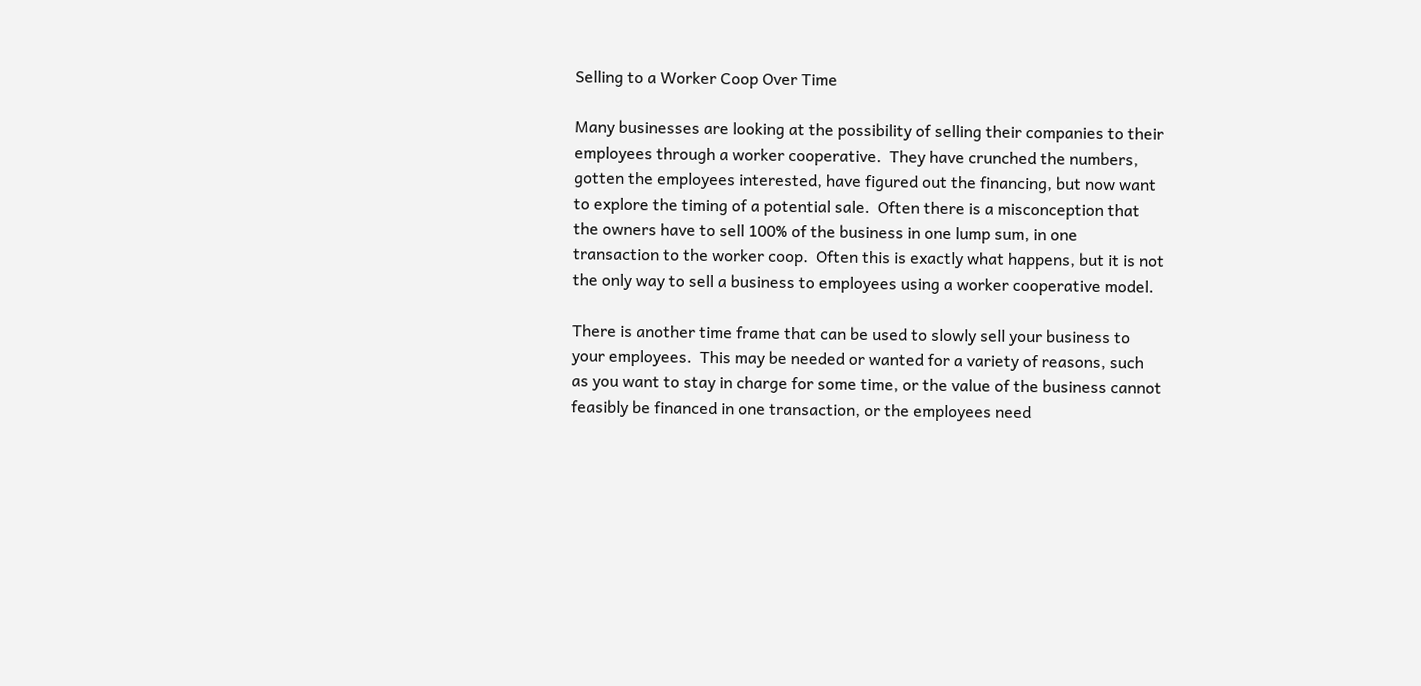Selling to a Worker Coop Over Time

Many businesses are looking at the possibility of selling their companies to their employees through a worker cooperative.  They have crunched the numbers, gotten the employees interested, have figured out the financing, but now want to explore the timing of a potential sale.  Often there is a misconception that the owners have to sell 100% of the business in one lump sum, in one transaction to the worker coop.  Often this is exactly what happens, but it is not the only way to sell a business to employees using a worker cooperative model.

There is another time frame that can be used to slowly sell your business to your employees.  This may be needed or wanted for a variety of reasons, such as you want to stay in charge for some time, or the value of the business cannot feasibly be financed in one transaction, or the employees need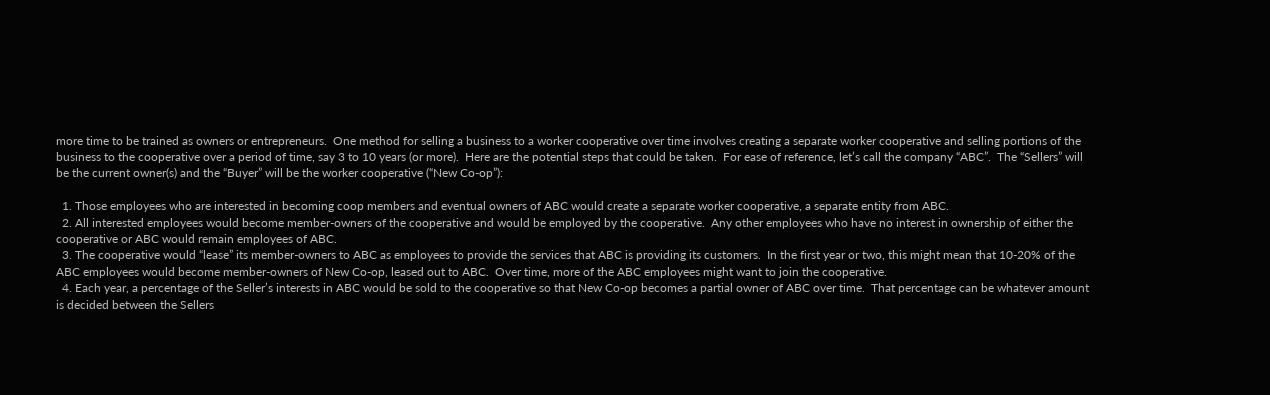more time to be trained as owners or entrepreneurs.  One method for selling a business to a worker cooperative over time involves creating a separate worker cooperative and selling portions of the business to the cooperative over a period of time, say 3 to 10 years (or more).  Here are the potential steps that could be taken.  For ease of reference, let’s call the company “ABC”.  The “Sellers” will be the current owner(s) and the “Buyer” will be the worker cooperative (“New Co-op”):

  1. Those employees who are interested in becoming coop members and eventual owners of ABC would create a separate worker cooperative, a separate entity from ABC.
  2. All interested employees would become member-owners of the cooperative and would be employed by the cooperative.  Any other employees who have no interest in ownership of either the cooperative or ABC would remain employees of ABC.
  3. The cooperative would “lease” its member-owners to ABC as employees to provide the services that ABC is providing its customers.  In the first year or two, this might mean that 10-20% of the ABC employees would become member-owners of New Co-op, leased out to ABC.  Over time, more of the ABC employees might want to join the cooperative.
  4. Each year, a percentage of the Seller’s interests in ABC would be sold to the cooperative so that New Co-op becomes a partial owner of ABC over time.  That percentage can be whatever amount is decided between the Sellers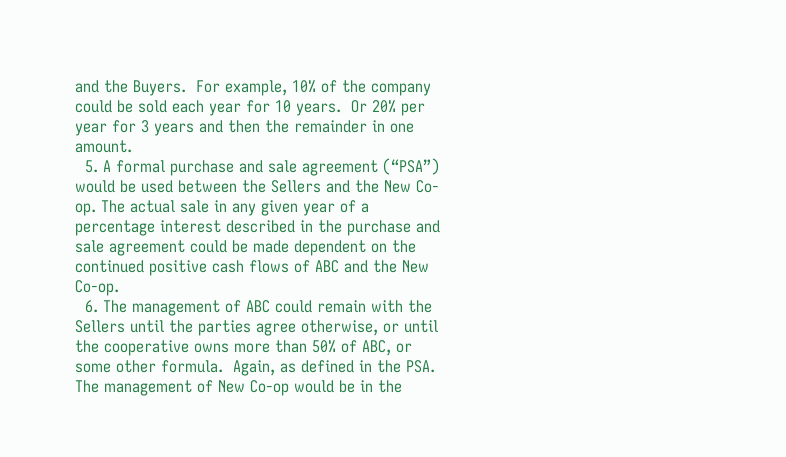and the Buyers.  For example, 10% of the company could be sold each year for 10 years.  Or 20% per year for 3 years and then the remainder in one amount.
  5. A formal purchase and sale agreement (“PSA”) would be used between the Sellers and the New Co-op. The actual sale in any given year of a percentage interest described in the purchase and sale agreement could be made dependent on the continued positive cash flows of ABC and the New Co-op.
  6. The management of ABC could remain with the Sellers until the parties agree otherwise, or until the cooperative owns more than 50% of ABC, or some other formula.  Again, as defined in the PSA.  The management of New Co-op would be in the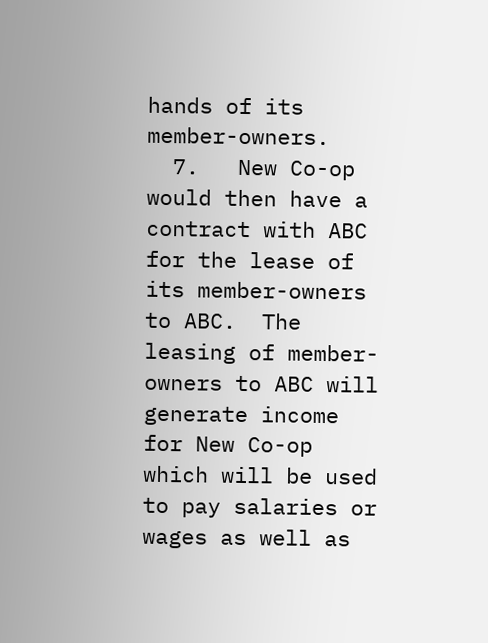hands of its member-owners.
  7.   New Co-op would then have a contract with ABC for the lease of its member-owners to ABC.  The leasing of member-owners to ABC will generate income for New Co-op which will be used to pay salaries or wages as well as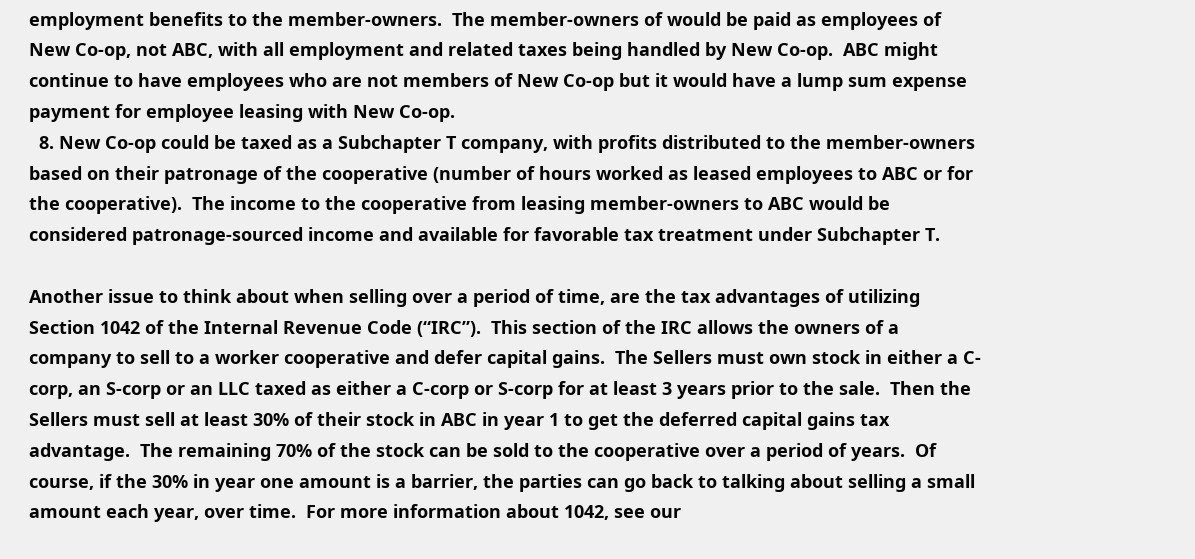employment benefits to the member-owners.  The member-owners of would be paid as employees of New Co-op, not ABC, with all employment and related taxes being handled by New Co-op.  ABC might continue to have employees who are not members of New Co-op but it would have a lump sum expense payment for employee leasing with New Co-op.
  8. New Co-op could be taxed as a Subchapter T company, with profits distributed to the member-owners based on their patronage of the cooperative (number of hours worked as leased employees to ABC or for the cooperative).  The income to the cooperative from leasing member-owners to ABC would be considered patronage-sourced income and available for favorable tax treatment under Subchapter T.

Another issue to think about when selling over a period of time, are the tax advantages of utilizing Section 1042 of the Internal Revenue Code (“IRC”).  This section of the IRC allows the owners of a company to sell to a worker cooperative and defer capital gains.  The Sellers must own stock in either a C-corp, an S-corp or an LLC taxed as either a C-corp or S-corp for at least 3 years prior to the sale.  Then the Sellers must sell at least 30% of their stock in ABC in year 1 to get the deferred capital gains tax advantage.  The remaining 70% of the stock can be sold to the cooperative over a period of years.  Of course, if the 30% in year one amount is a barrier, the parties can go back to talking about selling a small amount each year, over time.  For more information about 1042, see our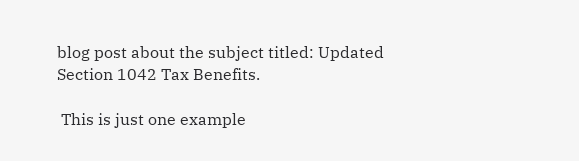blog post about the subject titled: Updated Section 1042 Tax Benefits.

 This is just one example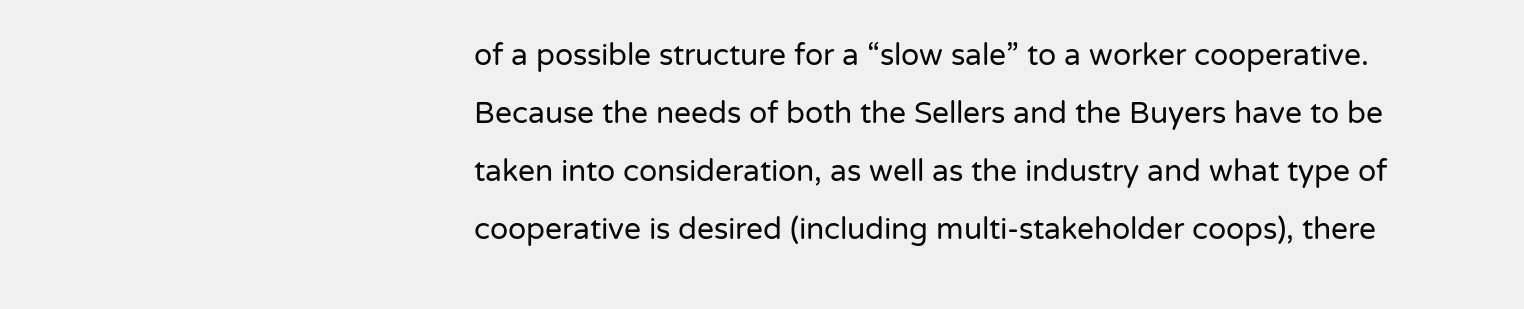of a possible structure for a “slow sale” to a worker cooperative.  Because the needs of both the Sellers and the Buyers have to be taken into consideration, as well as the industry and what type of cooperative is desired (including multi-stakeholder coops), there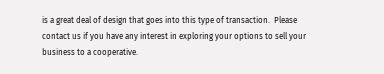is a great deal of design that goes into this type of transaction.  Please contact us if you have any interest in exploring your options to sell your business to a cooperative.